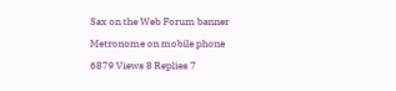Sax on the Web Forum banner

Metronome on mobile phone

6879 Views 8 Replies 7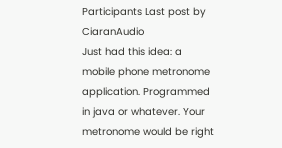Participants Last post by  CiaranAudio
Just had this idea: a mobile phone metronome application. Programmed in java or whatever. Your metronome would be right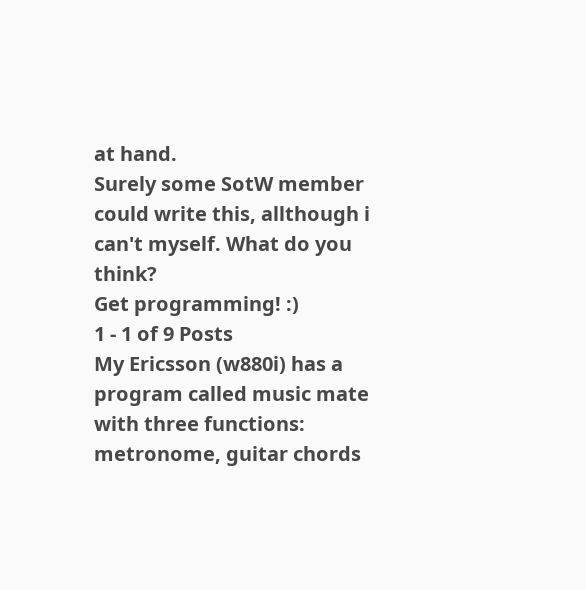at hand.
Surely some SotW member could write this, allthough i can't myself. What do you think?
Get programming! :)
1 - 1 of 9 Posts
My Ericsson (w880i) has a program called music mate with three functions: metronome, guitar chords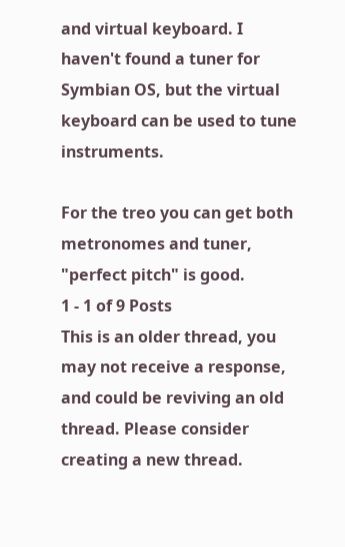and virtual keyboard. I haven't found a tuner for Symbian OS, but the virtual keyboard can be used to tune instruments.

For the treo you can get both metronomes and tuner, "perfect pitch" is good.
1 - 1 of 9 Posts
This is an older thread, you may not receive a response, and could be reviving an old thread. Please consider creating a new thread.